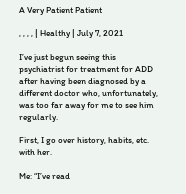A Very Patient Patient

, , , , | Healthy | July 7, 2021

I’ve just begun seeing this psychiatrist for treatment for ADD after having been diagnosed by a different doctor who, unfortunately, was too far away for me to see him regularly.

First, I go over history, habits, etc. with her.

Me: “I’ve read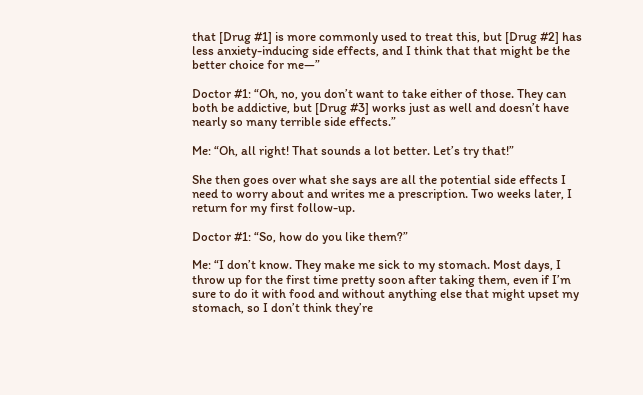that [Drug #1] is more commonly used to treat this, but [Drug #2] has less anxiety-inducing side effects, and I think that that might be the better choice for me—”

Doctor #1: “Oh, no, you don’t want to take either of those. They can both be addictive, but [Drug #3] works just as well and doesn’t have nearly so many terrible side effects.”

Me: “Oh, all right! That sounds a lot better. Let’s try that!”

She then goes over what she says are all the potential side effects I need to worry about and writes me a prescription. Two weeks later, I return for my first follow-up.

Doctor #1: “So, how do you like them?”

Me: “I don’t know. They make me sick to my stomach. Most days, I throw up for the first time pretty soon after taking them, even if I’m sure to do it with food and without anything else that might upset my stomach, so I don’t think they’re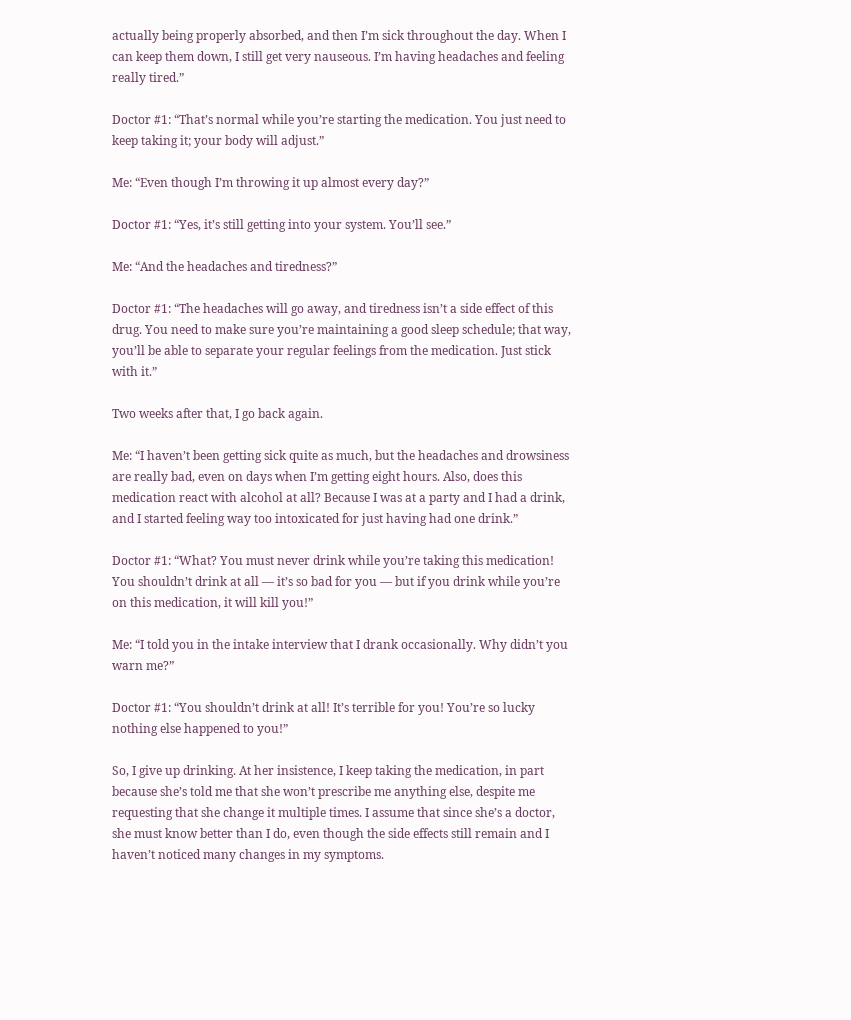actually being properly absorbed, and then I’m sick throughout the day. When I can keep them down, I still get very nauseous. I’m having headaches and feeling really tired.”

Doctor #1: “That’s normal while you’re starting the medication. You just need to keep taking it; your body will adjust.”

Me: “Even though I’m throwing it up almost every day?”

Doctor #1: “Yes, it’s still getting into your system. You’ll see.”

Me: “And the headaches and tiredness?”

Doctor #1: “The headaches will go away, and tiredness isn’t a side effect of this drug. You need to make sure you’re maintaining a good sleep schedule; that way, you’ll be able to separate your regular feelings from the medication. Just stick with it.”

Two weeks after that, I go back again.

Me: “I haven’t been getting sick quite as much, but the headaches and drowsiness are really bad, even on days when I’m getting eight hours. Also, does this medication react with alcohol at all? Because I was at a party and I had a drink, and I started feeling way too intoxicated for just having had one drink.”

Doctor #1: “What? You must never drink while you’re taking this medication! You shouldn’t drink at all — it’s so bad for you — but if you drink while you’re on this medication, it will kill you!”

Me: “I told you in the intake interview that I drank occasionally. Why didn’t you warn me?”

Doctor #1: “You shouldn’t drink at all! It’s terrible for you! You’re so lucky nothing else happened to you!”

So, I give up drinking. At her insistence, I keep taking the medication, in part because she’s told me that she won’t prescribe me anything else, despite me requesting that she change it multiple times. I assume that since she’s a doctor, she must know better than I do, even though the side effects still remain and I haven’t noticed many changes in my symptoms.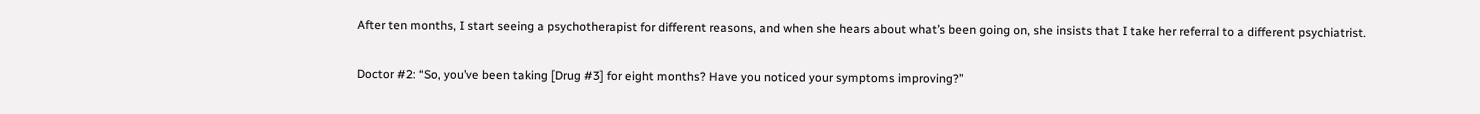After ten months, I start seeing a psychotherapist for different reasons, and when she hears about what’s been going on, she insists that I take her referral to a different psychiatrist.

Doctor #2: “So, you’ve been taking [Drug #3] for eight months? Have you noticed your symptoms improving?”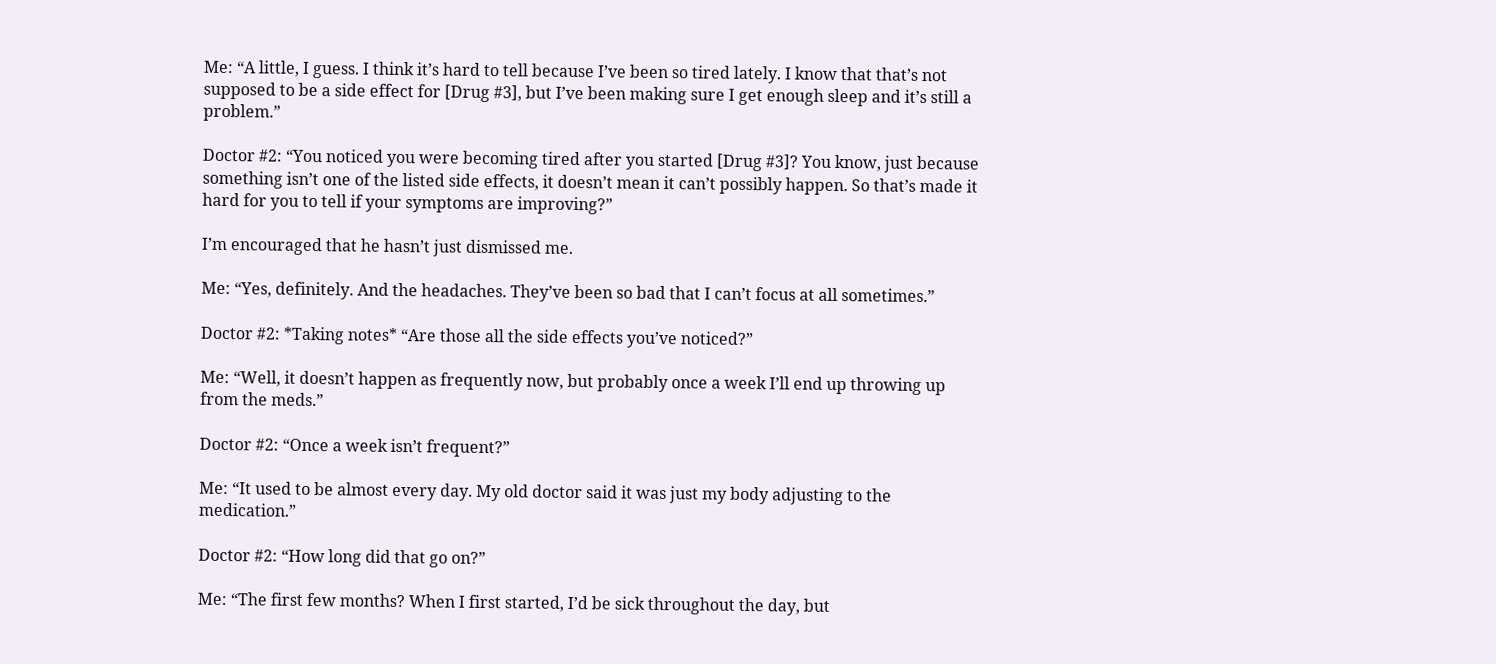Me: “A little, I guess. I think it’s hard to tell because I’ve been so tired lately. I know that that’s not supposed to be a side effect for [Drug #3], but I’ve been making sure I get enough sleep and it’s still a problem.”

Doctor #2: “You noticed you were becoming tired after you started [Drug #3]? You know, just because something isn’t one of the listed side effects, it doesn’t mean it can’t possibly happen. So that’s made it hard for you to tell if your symptoms are improving?”

I’m encouraged that he hasn’t just dismissed me.

Me: “Yes, definitely. And the headaches. They’ve been so bad that I can’t focus at all sometimes.”

Doctor #2: *Taking notes* “Are those all the side effects you’ve noticed?”

Me: “Well, it doesn’t happen as frequently now, but probably once a week I’ll end up throwing up from the meds.”

Doctor #2: “Once a week isn’t frequent?”

Me: “It used to be almost every day. My old doctor said it was just my body adjusting to the medication.”

Doctor #2: “How long did that go on?”

Me: “The first few months? When I first started, I’d be sick throughout the day, but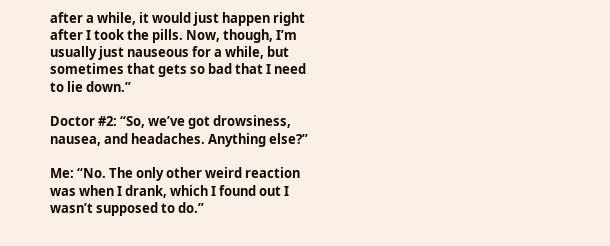after a while, it would just happen right after I took the pills. Now, though, I’m usually just nauseous for a while, but sometimes that gets so bad that I need to lie down.”

Doctor #2: “So, we’ve got drowsiness, nausea, and headaches. Anything else?”

Me: “No. The only other weird reaction was when I drank, which I found out I wasn’t supposed to do.”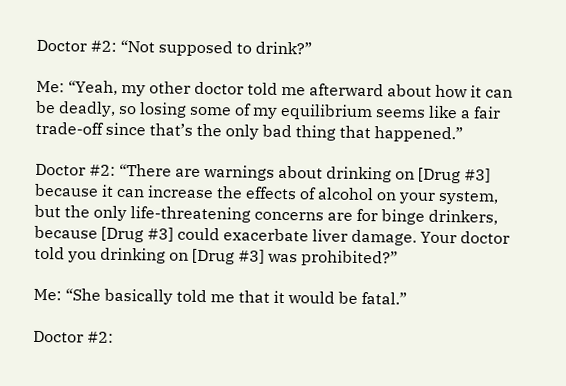Doctor #2: “Not supposed to drink?”

Me: “Yeah, my other doctor told me afterward about how it can be deadly, so losing some of my equilibrium seems like a fair trade-off since that’s the only bad thing that happened.”

Doctor #2: “There are warnings about drinking on [Drug #3] because it can increase the effects of alcohol on your system, but the only life-threatening concerns are for binge drinkers, because [Drug #3] could exacerbate liver damage. Your doctor told you drinking on [Drug #3] was prohibited?”

Me: “She basically told me that it would be fatal.”

Doctor #2: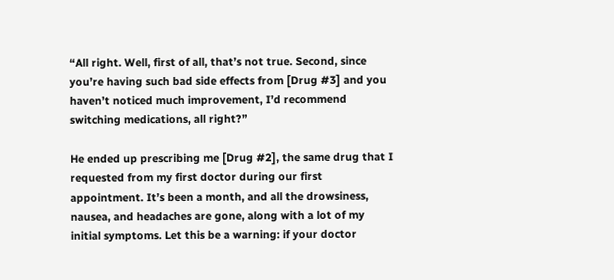“All right. Well, first of all, that’s not true. Second, since you’re having such bad side effects from [Drug #3] and you haven’t noticed much improvement, I’d recommend switching medications, all right?”

He ended up prescribing me [Drug #2], the same drug that I requested from my first doctor during our first appointment. It’s been a month, and all the drowsiness, nausea, and headaches are gone, along with a lot of my initial symptoms. Let this be a warning: if your doctor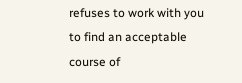refuses to work with you to find an acceptable course of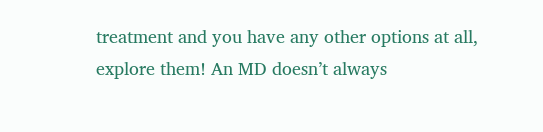treatment and you have any other options at all, explore them! An MD doesn’t always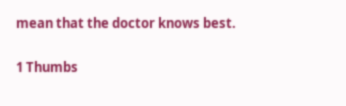mean that the doctor knows best.

1 Thumbs